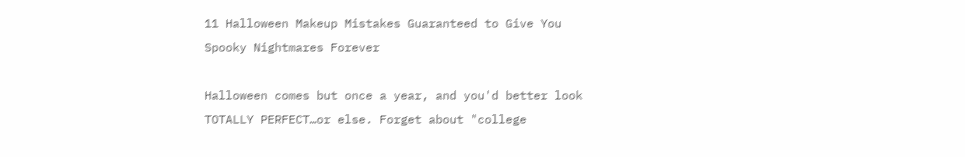11 Halloween Makeup Mistakes Guaranteed to Give You Spooky Nightmares Forever

Halloween comes but once a year, and you'd better look TOTALLY PERFECT…or else. Forget about "college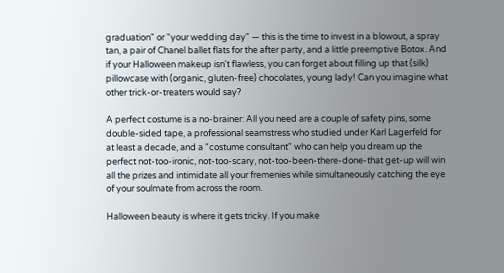graduation" or "your wedding day" — this is the time to invest in a blowout, a spray tan, a pair of Chanel ballet flats for the after party, and a little preemptive Botox. And if your Halloween makeup isn't flawless, you can forget about filling up that (silk) pillowcase with (organic, gluten-free) chocolates, young lady! Can you imagine what other trick-or-treaters would say?

A perfect costume is a no-brainer: All you need are a couple of safety pins, some double-sided tape, a professional seamstress who studied under Karl Lagerfeld for at least a decade, and a "costume consultant" who can help you dream up the perfect not-too-ironic, not-too-scary, not-too-been-there-done-that get-up will win all the prizes and intimidate all your fremenies while simultaneously catching the eye of your soulmate from across the room.

Halloween beauty is where it gets tricky. If you make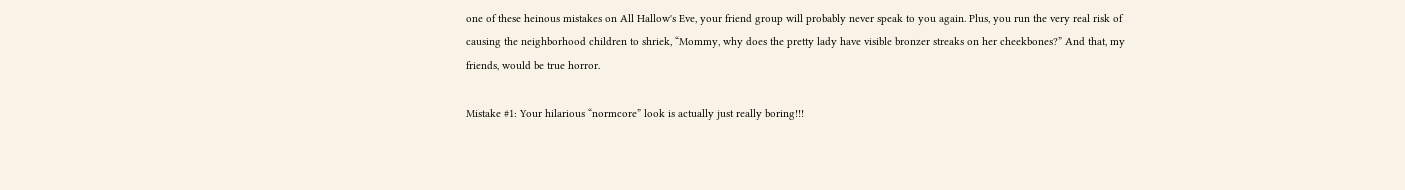one of these heinous mistakes on All Hallow's Eve, your friend group will probably never speak to you again. Plus, you run the very real risk of causing the neighborhood children to shriek, “Mommy, why does the pretty lady have visible bronzer streaks on her cheekbones?” And that, my friends, would be true horror.

Mistake #1: Your hilarious “normcore” look is actually just really boring!!!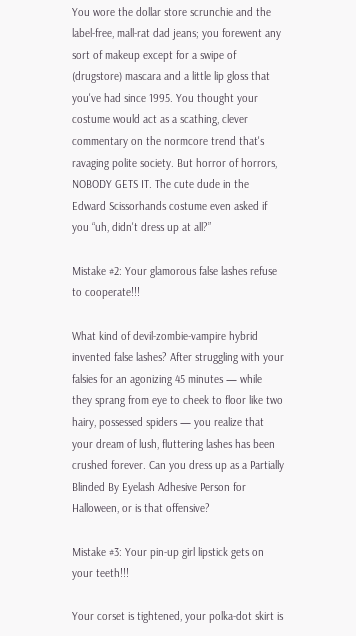You wore the dollar store scrunchie and the label-free, mall-rat dad jeans; you forewent any sort of makeup except for a swipe of (drugstore) mascara and a little lip gloss that you've had since 1995. You thought your costume would act as a scathing, clever commentary on the normcore trend that's ravaging polite society. But horror of horrors, NOBODY GETS IT. The cute dude in the Edward Scissorhands costume even asked if you “uh, didn't dress up at all?”

Mistake #2: Your glamorous false lashes refuse to cooperate!!!

What kind of devil-zombie-vampire hybrid invented false lashes? After struggling with your falsies for an agonizing 45 minutes — while they sprang from eye to cheek to floor like two hairy, possessed spiders — you realize that your dream of lush, fluttering lashes has been crushed forever. Can you dress up as a Partially Blinded By Eyelash Adhesive Person for Halloween, or is that offensive?

Mistake #3: Your pin-up girl lipstick gets on your teeth!!!

Your corset is tightened, your polka-dot skirt is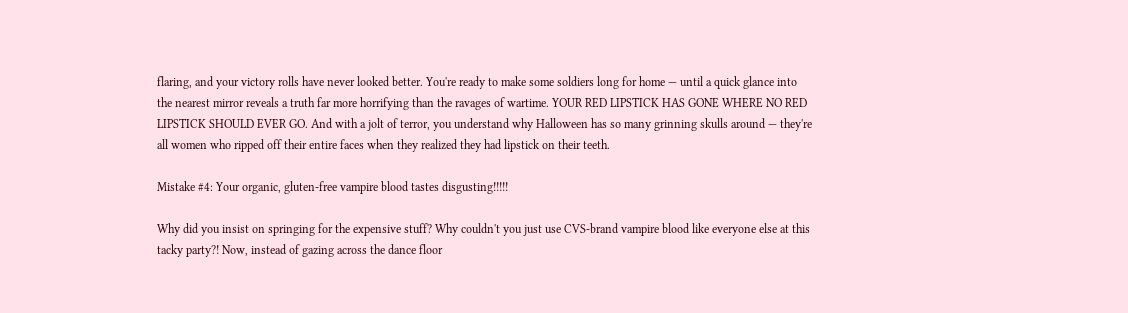flaring, and your victory rolls have never looked better. You're ready to make some soldiers long for home — until a quick glance into the nearest mirror reveals a truth far more horrifying than the ravages of wartime. YOUR RED LIPSTICK HAS GONE WHERE NO RED LIPSTICK SHOULD EVER GO. And with a jolt of terror, you understand why Halloween has so many grinning skulls around — they're all women who ripped off their entire faces when they realized they had lipstick on their teeth.

Mistake #4: Your organic, gluten-free vampire blood tastes disgusting!!!!!

Why did you insist on springing for the expensive stuff? Why couldn't you just use CVS-brand vampire blood like everyone else at this tacky party?! Now, instead of gazing across the dance floor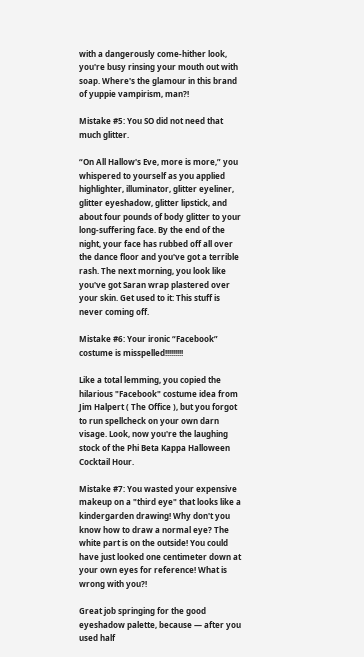with a dangerously come-hither look, you're busy rinsing your mouth out with soap. Where's the glamour in this brand of yuppie vampirism, man?!

Mistake #5: You SO did not need that much glitter.

“On All Hallow's Eve, more is more,” you whispered to yourself as you applied highlighter, illuminator, glitter eyeliner, glitter eyeshadow, glitter lipstick, and about four pounds of body glitter to your long-suffering face. By the end of the night, your face has rubbed off all over the dance floor and you've got a terrible rash. The next morning, you look like you've got Saran wrap plastered over your skin. Get used to it: This stuff is never coming off.

Mistake #6: Your ironic “Facebook” costume is misspelled!!!!!!!!!

Like a total lemming, you copied the hilarious "Facebook" costume idea from Jim Halpert ( The Office ), but you forgot to run spellcheck on your own darn visage. Look, now you're the laughing stock of the Phi Beta Kappa Halloween Cocktail Hour.

Mistake #7: You wasted your expensive makeup on a "third eye" that looks like a kindergarden drawing! Why don't you know how to draw a normal eye? The white part is on the outside! You could have just looked one centimeter down at your own eyes for reference! What is wrong with you?!

Great job springing for the good eyeshadow palette, because — after you used half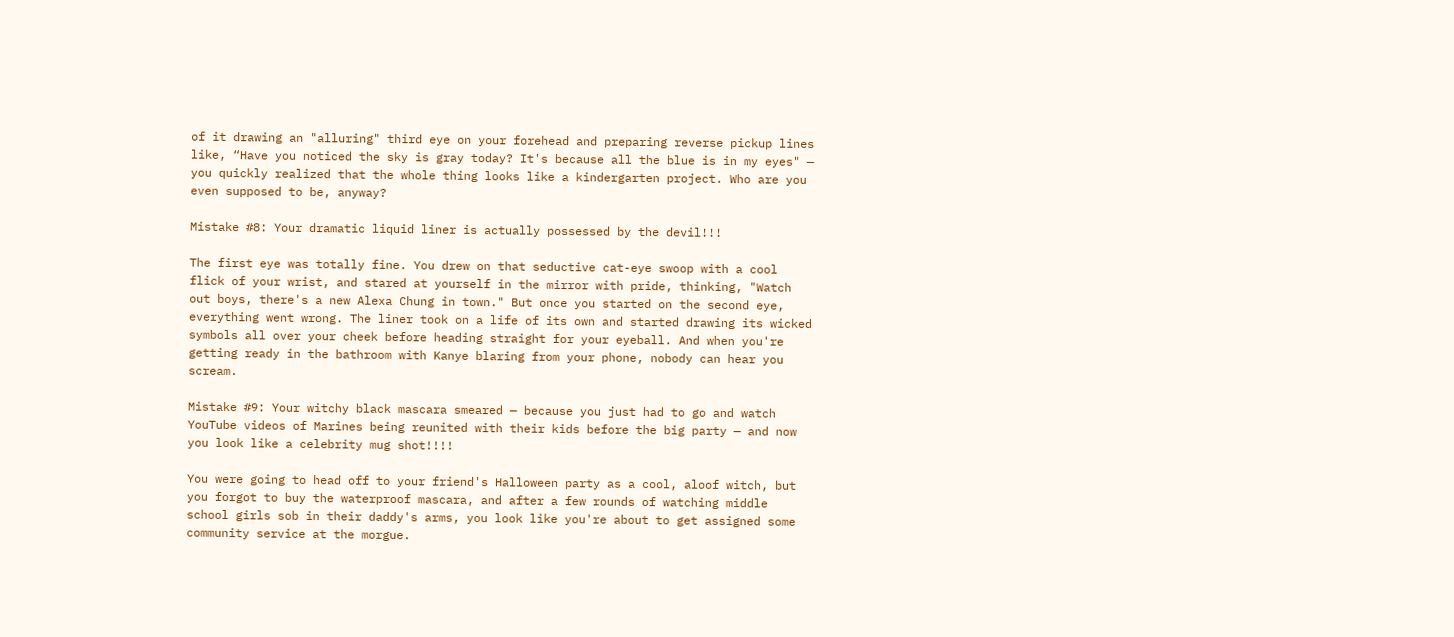of it drawing an "alluring" third eye on your forehead and preparing reverse pickup lines like, “Have you noticed the sky is gray today? It's because all the blue is in my eyes" — you quickly realized that the whole thing looks like a kindergarten project. Who are you even supposed to be, anyway?

Mistake #8: Your dramatic liquid liner is actually possessed by the devil!!!

The first eye was totally fine. You drew on that seductive cat-eye swoop with a cool flick of your wrist, and stared at yourself in the mirror with pride, thinking, "Watch out boys, there's a new Alexa Chung in town." But once you started on the second eye, everything went wrong. The liner took on a life of its own and started drawing its wicked symbols all over your cheek before heading straight for your eyeball. And when you're getting ready in the bathroom with Kanye blaring from your phone, nobody can hear you scream.

Mistake #9: Your witchy black mascara smeared — because you just had to go and watch YouTube videos of Marines being reunited with their kids before the big party — and now you look like a celebrity mug shot!!!!

You were going to head off to your friend's Halloween party as a cool, aloof witch, but you forgot to buy the waterproof mascara, and after a few rounds of watching middle school girls sob in their daddy's arms, you look like you're about to get assigned some community service at the morgue.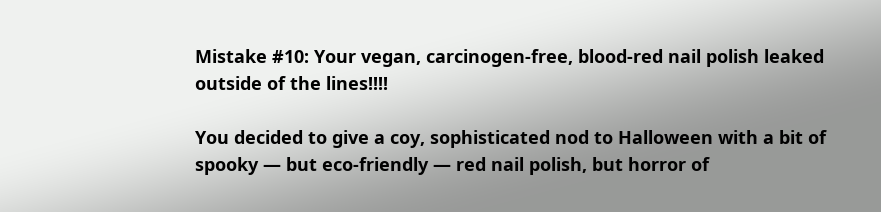Mistake #10: Your vegan, carcinogen-free, blood-red nail polish leaked outside of the lines!!!!

You decided to give a coy, sophisticated nod to Halloween with a bit of spooky — but eco-friendly — red nail polish, but horror of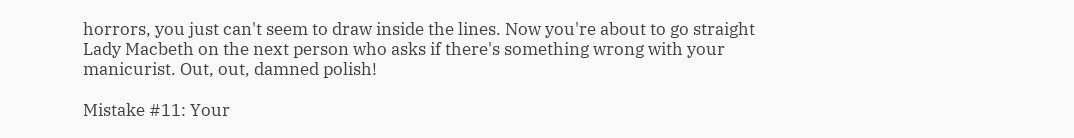horrors, you just can't seem to draw inside the lines. Now you're about to go straight Lady Macbeth on the next person who asks if there's something wrong with your manicurist. Out, out, damned polish!

Mistake #11: Your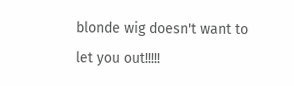blonde wig doesn't want to let you out!!!!!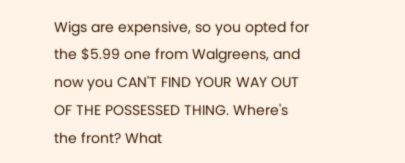Wigs are expensive, so you opted for the $5.99 one from Walgreens, and now you CAN'T FIND YOUR WAY OUT OF THE POSSESSED THING. Where's the front? What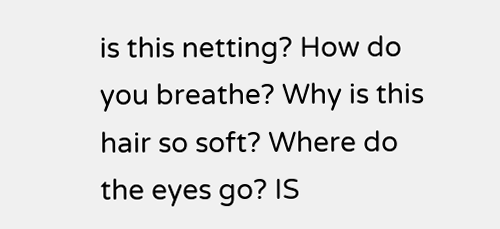is this netting? How do you breathe? Why is this hair so soft? Where do the eyes go? IS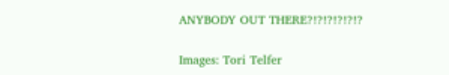ANYBODY OUT THERE?!?!?!?!?!?

Images: Tori Telfer